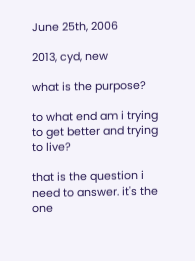June 25th, 2006

2013, cyd, new

what is the purpose?

to what end am i trying to get better and trying to live?

that is the question i need to answer. it's the one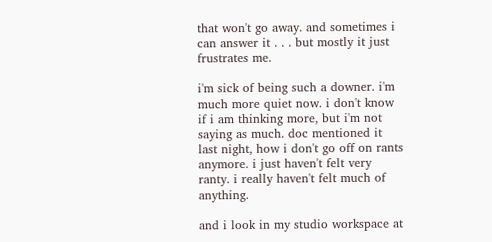that won't go away. and sometimes i can answer it . . . but mostly it just frustrates me.

i'm sick of being such a downer. i'm much more quiet now. i don't know if i am thinking more, but i'm not saying as much. doc mentioned it last night, how i don't go off on rants anymore. i just haven't felt very ranty. i really haven't felt much of anything.

and i look in my studio workspace at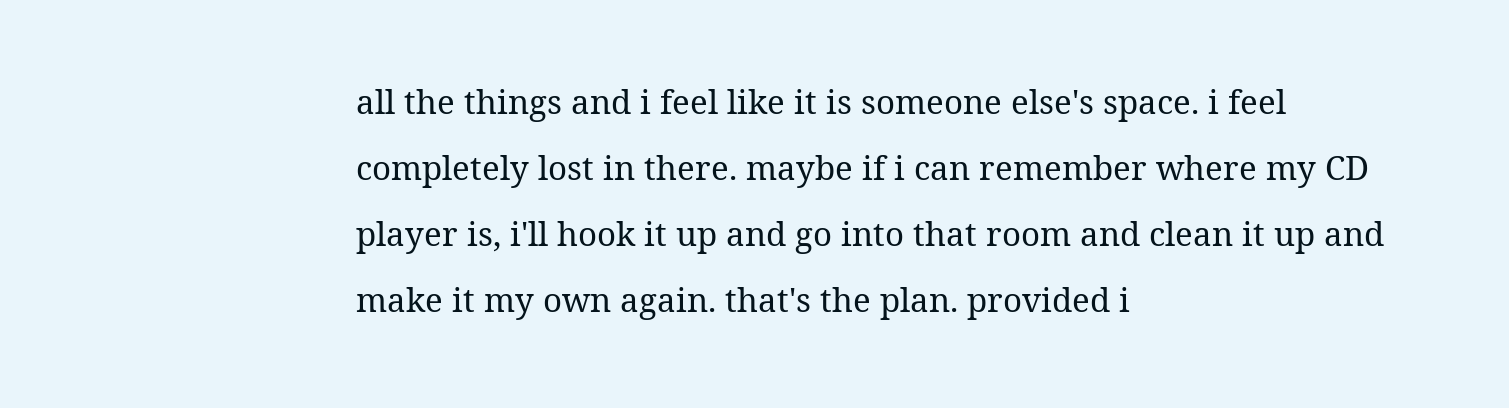all the things and i feel like it is someone else's space. i feel completely lost in there. maybe if i can remember where my CD player is, i'll hook it up and go into that room and clean it up and make it my own again. that's the plan. provided i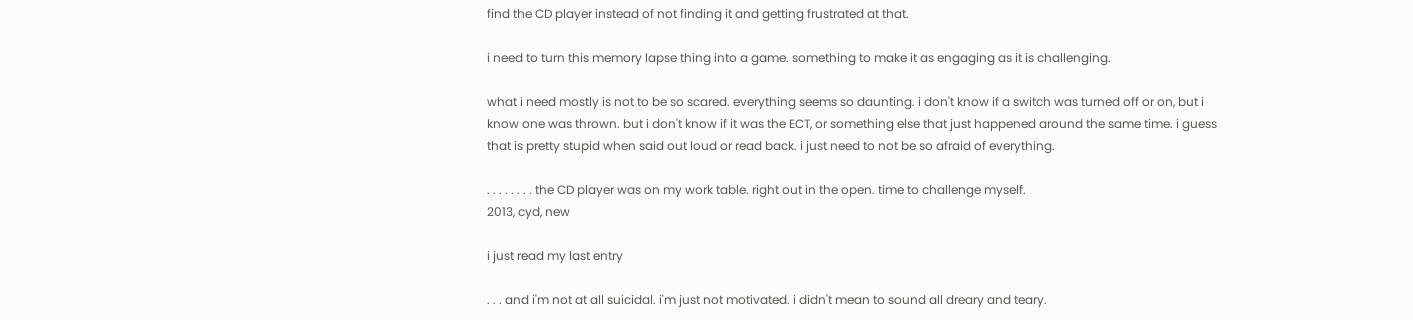find the CD player instead of not finding it and getting frustrated at that.

i need to turn this memory lapse thing into a game. something to make it as engaging as it is challenging.

what i need mostly is not to be so scared. everything seems so daunting. i don't know if a switch was turned off or on, but i know one was thrown. but i don't know if it was the ECT, or something else that just happened around the same time. i guess that is pretty stupid when said out loud or read back. i just need to not be so afraid of everything.

. . . . . . . . the CD player was on my work table. right out in the open. time to challenge myself.
2013, cyd, new

i just read my last entry

. . . and i'm not at all suicidal. i'm just not motivated. i didn't mean to sound all dreary and teary.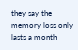they say the memory loss only lasts a month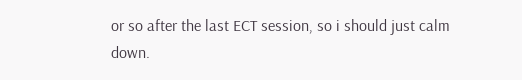or so after the last ECT session, so i should just calm down.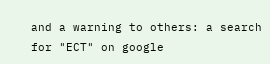and a warning to others: a search for "ECT" on google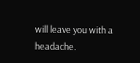will leave you with a headache.